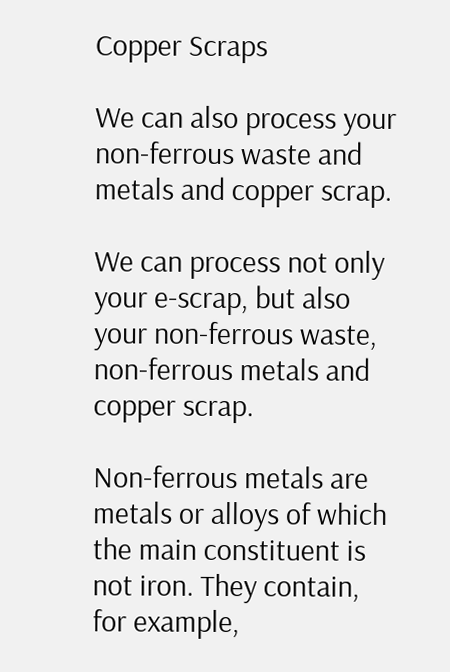Copper Scraps

We can also process your non-ferrous waste and metals and copper scrap.

We can process not only your e-scrap, but also your non-ferrous waste, non-ferrous metals and copper scrap.

Non-ferrous metals are metals or alloys of which the main constituent is not iron. They contain, for example,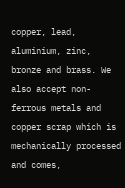copper, lead, aluminium, zinc, bronze and brass. We also accept non-ferrous metals and copper scrap which is mechanically processed and comes,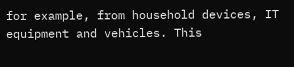for example, from household devices, IT equipment and vehicles. This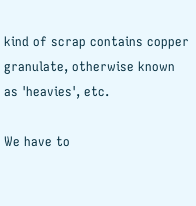kind of scrap contains copper granulate, otherwise known as 'heavies', etc.

We have to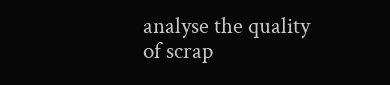analyse the quality of scrap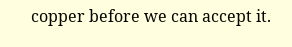copper before we can accept it.